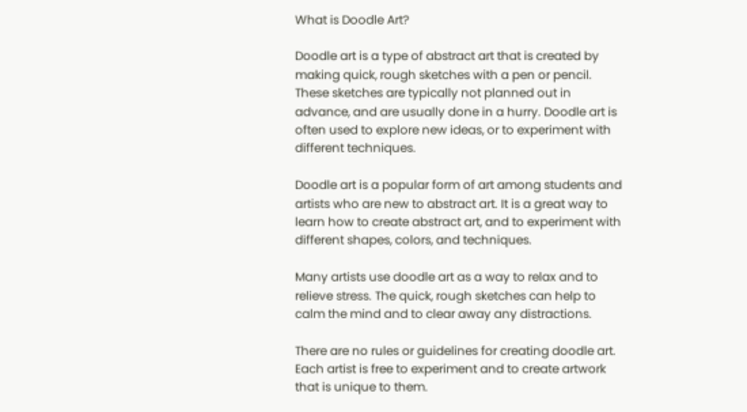What is Doodle Art?

Doodle art is a type of abstract art that is created by making quick, rough sketches with a pen or pencil. These sketches are typically not planned out in advance, and are usually done in a hurry. Doodle art is often used to explore new ideas, or to experiment with different techniques.

Doodle art is a popular form of art among students and artists who are new to abstract art. It is a great way to learn how to create abstract art, and to experiment with different shapes, colors, and techniques.

Many artists use doodle art as a way to relax and to relieve stress. The quick, rough sketches can help to calm the mind and to clear away any distractions.

There are no rules or guidelines for creating doodle art. Each artist is free to experiment and to create artwork that is unique to them.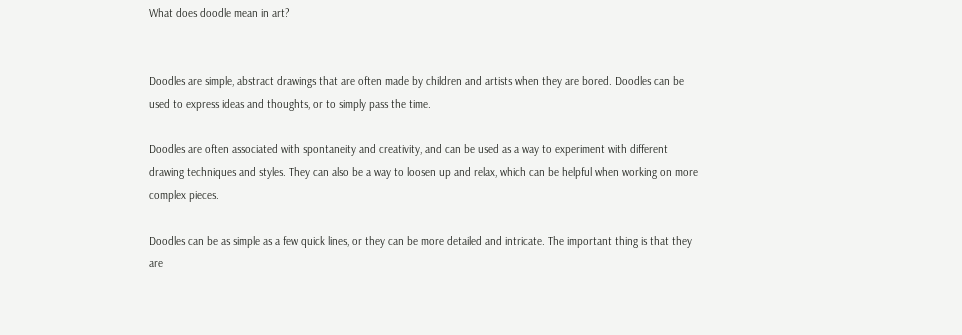What does doodle mean in art?


Doodles are simple, abstract drawings that are often made by children and artists when they are bored. Doodles can be used to express ideas and thoughts, or to simply pass the time.

Doodles are often associated with spontaneity and creativity, and can be used as a way to experiment with different drawing techniques and styles. They can also be a way to loosen up and relax, which can be helpful when working on more complex pieces.

Doodles can be as simple as a few quick lines, or they can be more detailed and intricate. The important thing is that they are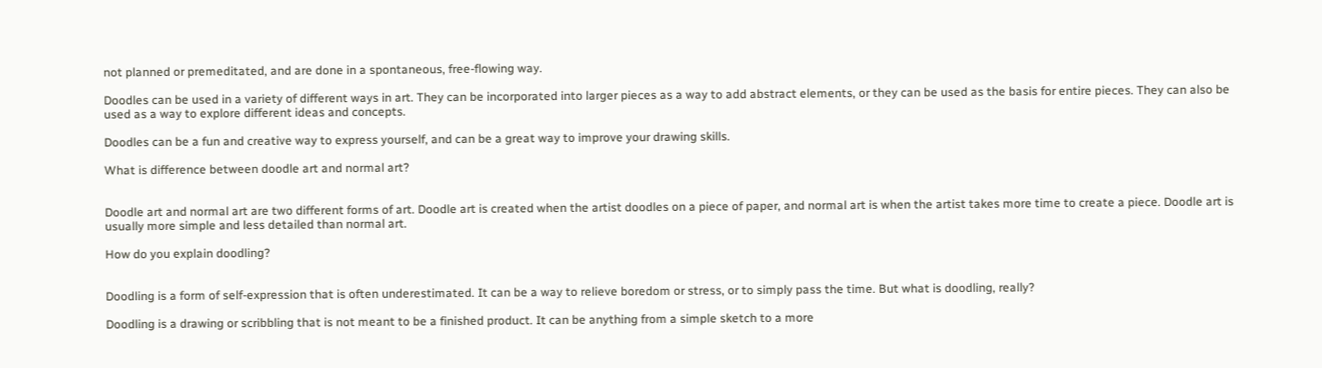not planned or premeditated, and are done in a spontaneous, free-flowing way.

Doodles can be used in a variety of different ways in art. They can be incorporated into larger pieces as a way to add abstract elements, or they can be used as the basis for entire pieces. They can also be used as a way to explore different ideas and concepts.

Doodles can be a fun and creative way to express yourself, and can be a great way to improve your drawing skills.

What is difference between doodle art and normal art?


Doodle art and normal art are two different forms of art. Doodle art is created when the artist doodles on a piece of paper, and normal art is when the artist takes more time to create a piece. Doodle art is usually more simple and less detailed than normal art.

How do you explain doodling?


Doodling is a form of self-expression that is often underestimated. It can be a way to relieve boredom or stress, or to simply pass the time. But what is doodling, really?

Doodling is a drawing or scribbling that is not meant to be a finished product. It can be anything from a simple sketch to a more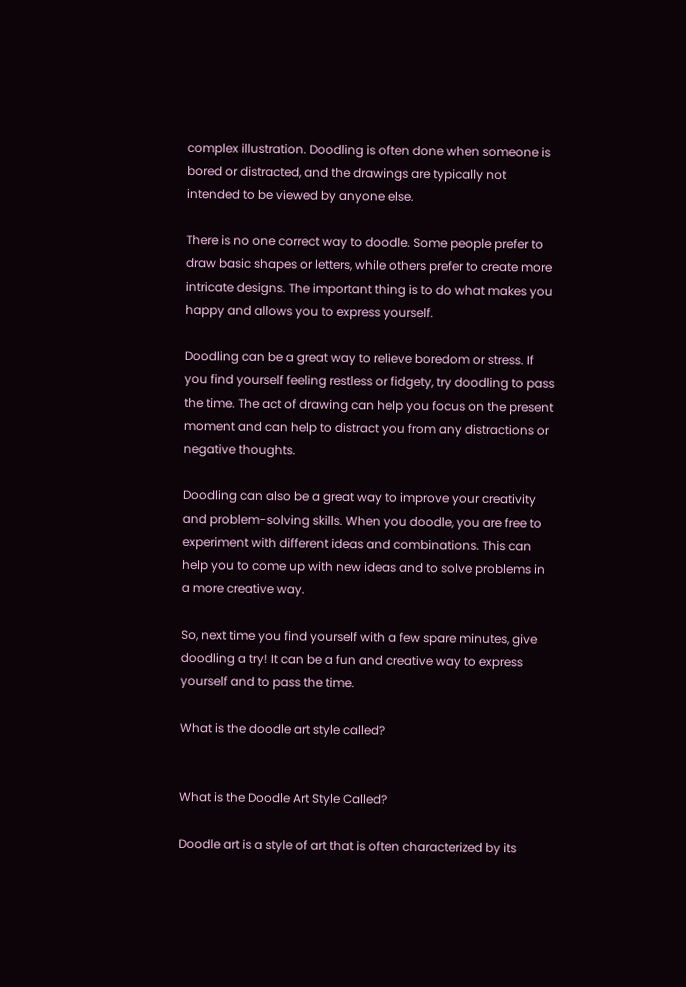complex illustration. Doodling is often done when someone is bored or distracted, and the drawings are typically not intended to be viewed by anyone else.

There is no one correct way to doodle. Some people prefer to draw basic shapes or letters, while others prefer to create more intricate designs. The important thing is to do what makes you happy and allows you to express yourself.

Doodling can be a great way to relieve boredom or stress. If you find yourself feeling restless or fidgety, try doodling to pass the time. The act of drawing can help you focus on the present moment and can help to distract you from any distractions or negative thoughts.

Doodling can also be a great way to improve your creativity and problem-solving skills. When you doodle, you are free to experiment with different ideas and combinations. This can help you to come up with new ideas and to solve problems in a more creative way.

So, next time you find yourself with a few spare minutes, give doodling a try! It can be a fun and creative way to express yourself and to pass the time.

What is the doodle art style called?


What is the Doodle Art Style Called?

Doodle art is a style of art that is often characterized by its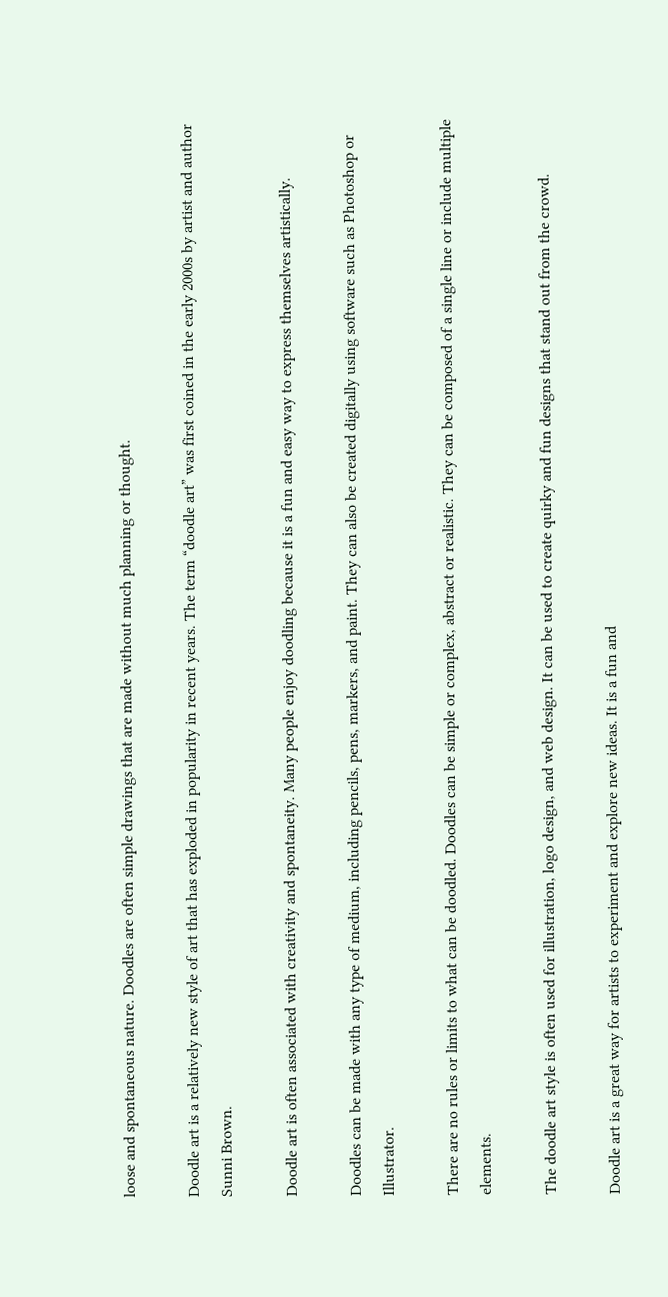loose and spontaneous nature. Doodles are often simple drawings that are made without much planning or thought.

Doodle art is a relatively new style of art that has exploded in popularity in recent years. The term “doodle art” was first coined in the early 2000s by artist and author Sunni Brown.

Doodle art is often associated with creativity and spontaneity. Many people enjoy doodling because it is a fun and easy way to express themselves artistically.

Doodles can be made with any type of medium, including pencils, pens, markers, and paint. They can also be created digitally using software such as Photoshop or Illustrator.

There are no rules or limits to what can be doodled. Doodles can be simple or complex, abstract or realistic. They can be composed of a single line or include multiple elements.

The doodle art style is often used for illustration, logo design, and web design. It can be used to create quirky and fun designs that stand out from the crowd.

Doodle art is a great way for artists to experiment and explore new ideas. It is a fun and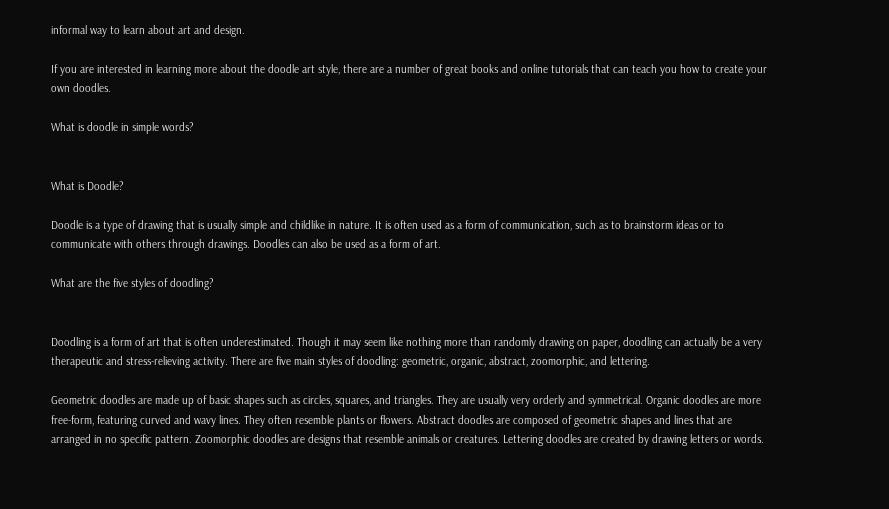informal way to learn about art and design.

If you are interested in learning more about the doodle art style, there are a number of great books and online tutorials that can teach you how to create your own doodles.

What is doodle in simple words?


What is Doodle?

Doodle is a type of drawing that is usually simple and childlike in nature. It is often used as a form of communication, such as to brainstorm ideas or to communicate with others through drawings. Doodles can also be used as a form of art.

What are the five styles of doodling?


Doodling is a form of art that is often underestimated. Though it may seem like nothing more than randomly drawing on paper, doodling can actually be a very therapeutic and stress-relieving activity. There are five main styles of doodling: geometric, organic, abstract, zoomorphic, and lettering.

Geometric doodles are made up of basic shapes such as circles, squares, and triangles. They are usually very orderly and symmetrical. Organic doodles are more free-form, featuring curved and wavy lines. They often resemble plants or flowers. Abstract doodles are composed of geometric shapes and lines that are arranged in no specific pattern. Zoomorphic doodles are designs that resemble animals or creatures. Lettering doodles are created by drawing letters or words.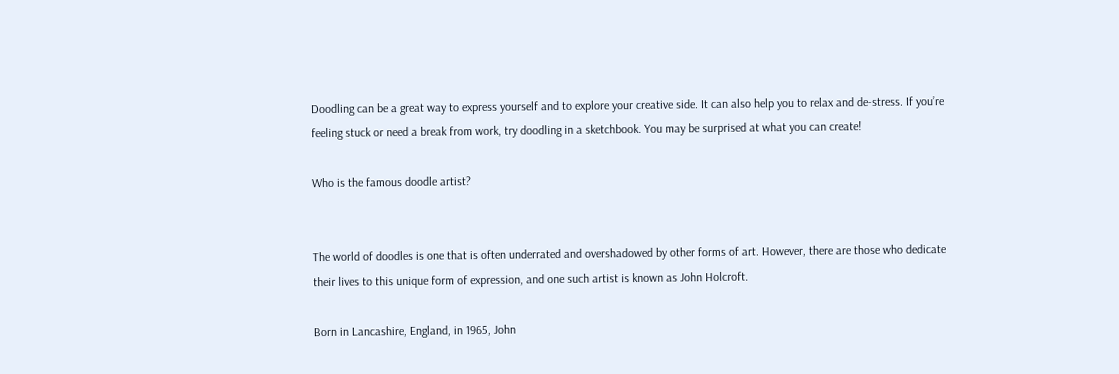Doodling can be a great way to express yourself and to explore your creative side. It can also help you to relax and de-stress. If you’re feeling stuck or need a break from work, try doodling in a sketchbook. You may be surprised at what you can create!

Who is the famous doodle artist?


The world of doodles is one that is often underrated and overshadowed by other forms of art. However, there are those who dedicate their lives to this unique form of expression, and one such artist is known as John Holcroft.

Born in Lancashire, England, in 1965, John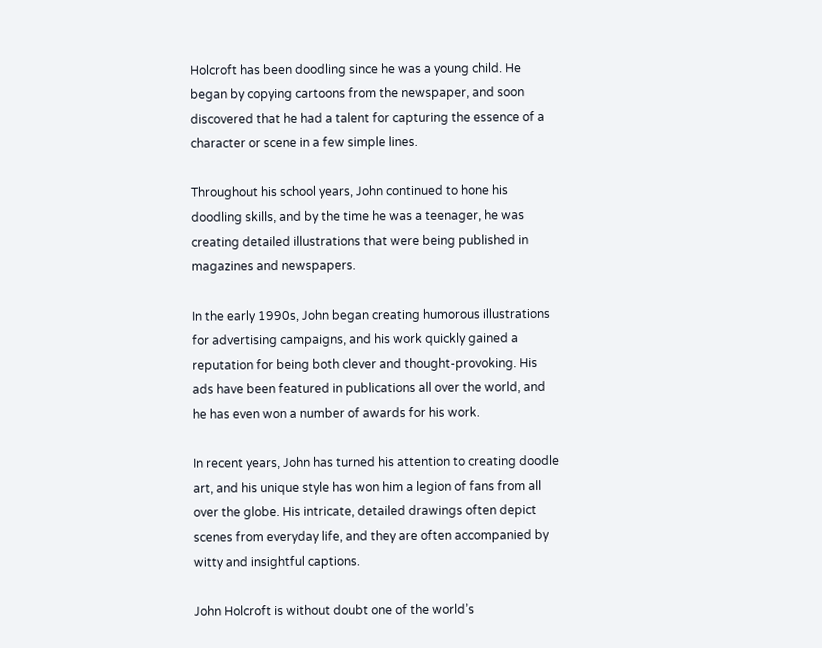Holcroft has been doodling since he was a young child. He began by copying cartoons from the newspaper, and soon discovered that he had a talent for capturing the essence of a character or scene in a few simple lines.

Throughout his school years, John continued to hone his doodling skills, and by the time he was a teenager, he was creating detailed illustrations that were being published in magazines and newspapers.

In the early 1990s, John began creating humorous illustrations for advertising campaigns, and his work quickly gained a reputation for being both clever and thought-provoking. His ads have been featured in publications all over the world, and he has even won a number of awards for his work.

In recent years, John has turned his attention to creating doodle art, and his unique style has won him a legion of fans from all over the globe. His intricate, detailed drawings often depict scenes from everyday life, and they are often accompanied by witty and insightful captions.

John Holcroft is without doubt one of the world’s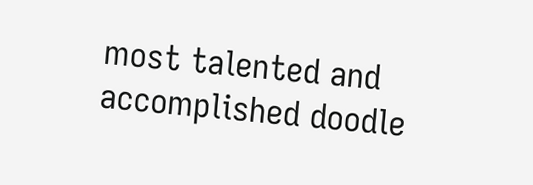most talented and accomplished doodle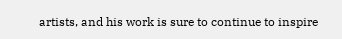artists, and his work is sure to continue to inspire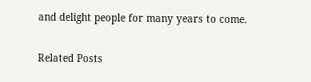and delight people for many years to come.

Related Posts